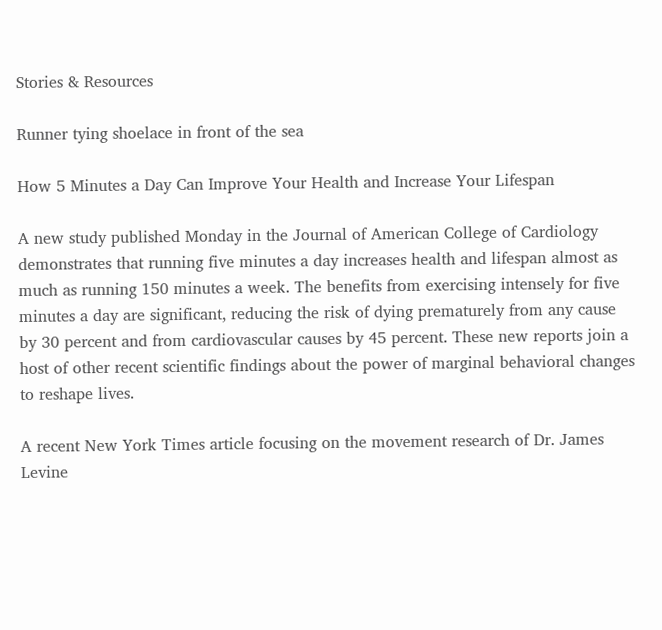Stories & Resources

Runner tying shoelace in front of the sea

How 5 Minutes a Day Can Improve Your Health and Increase Your Lifespan

A new study published Monday in the Journal of American College of Cardiology demonstrates that running five minutes a day increases health and lifespan almost as much as running 150 minutes a week. The benefits from exercising intensely for five minutes a day are significant, reducing the risk of dying prematurely from any cause by 30 percent and from cardiovascular causes by 45 percent. These new reports join a host of other recent scientific findings about the power of marginal behavioral changes to reshape lives.

A recent New York Times article focusing on the movement research of Dr. James Levine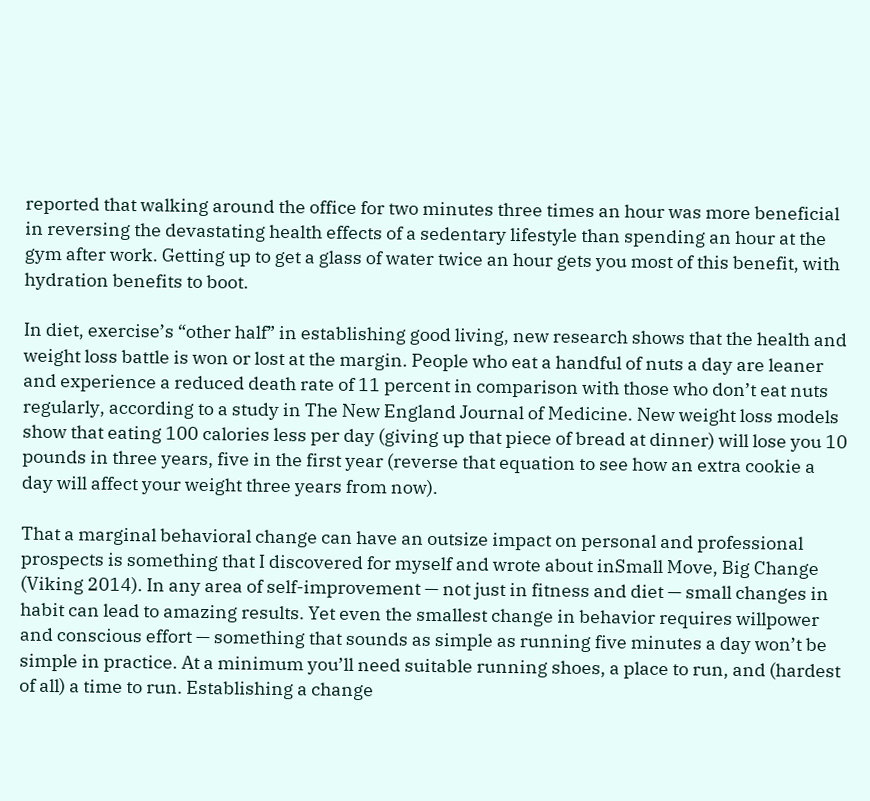reported that walking around the office for two minutes three times an hour was more beneficial in reversing the devastating health effects of a sedentary lifestyle than spending an hour at the gym after work. Getting up to get a glass of water twice an hour gets you most of this benefit, with hydration benefits to boot.

In diet, exercise’s “other half” in establishing good living, new research shows that the health and weight loss battle is won or lost at the margin. People who eat a handful of nuts a day are leaner and experience a reduced death rate of 11 percent in comparison with those who don’t eat nuts regularly, according to a study in The New England Journal of Medicine. New weight loss models show that eating 100 calories less per day (giving up that piece of bread at dinner) will lose you 10 pounds in three years, five in the first year (reverse that equation to see how an extra cookie a day will affect your weight three years from now).

That a marginal behavioral change can have an outsize impact on personal and professional prospects is something that I discovered for myself and wrote about inSmall Move, Big Change (Viking 2014). In any area of self-improvement — not just in fitness and diet — small changes in habit can lead to amazing results. Yet even the smallest change in behavior requires willpower and conscious effort — something that sounds as simple as running five minutes a day won’t be simple in practice. At a minimum you’ll need suitable running shoes, a place to run, and (hardest of all) a time to run. Establishing a change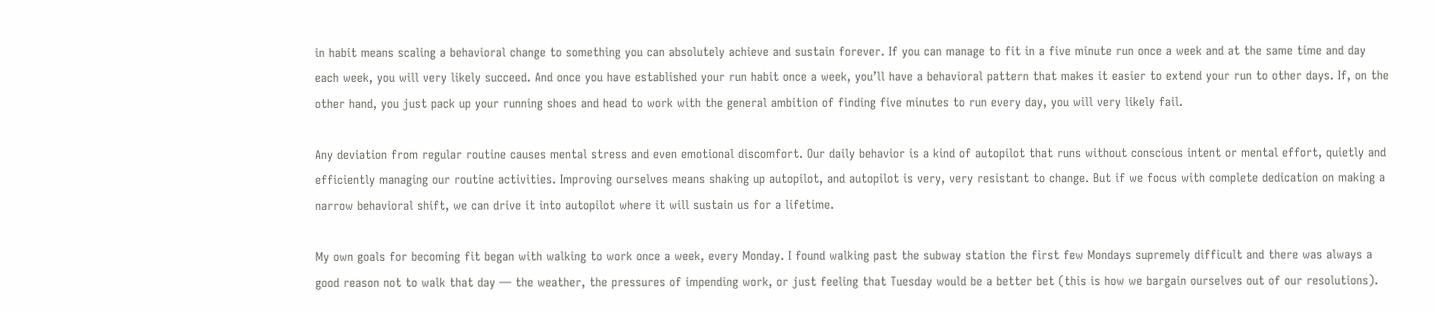in habit means scaling a behavioral change to something you can absolutely achieve and sustain forever. If you can manage to fit in a five minute run once a week and at the same time and day each week, you will very likely succeed. And once you have established your run habit once a week, you’ll have a behavioral pattern that makes it easier to extend your run to other days. If, on the other hand, you just pack up your running shoes and head to work with the general ambition of finding five minutes to run every day, you will very likely fail.

Any deviation from regular routine causes mental stress and even emotional discomfort. Our daily behavior is a kind of autopilot that runs without conscious intent or mental effort, quietly and efficiently managing our routine activities. Improving ourselves means shaking up autopilot, and autopilot is very, very resistant to change. But if we focus with complete dedication on making a narrow behavioral shift, we can drive it into autopilot where it will sustain us for a lifetime.

My own goals for becoming fit began with walking to work once a week, every Monday. I found walking past the subway station the first few Mondays supremely difficult and there was always a good reason not to walk that day — the weather, the pressures of impending work, or just feeling that Tuesday would be a better bet (this is how we bargain ourselves out of our resolutions).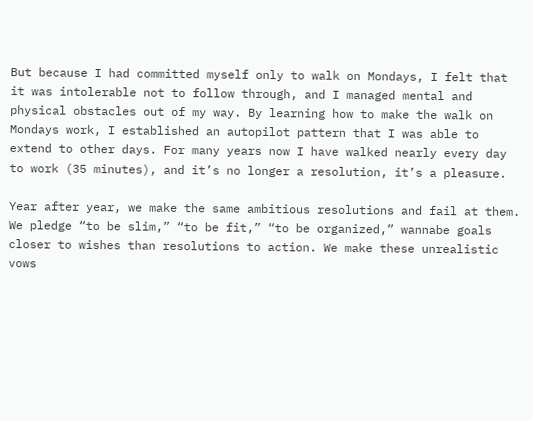But because I had committed myself only to walk on Mondays, I felt that it was intolerable not to follow through, and I managed mental and physical obstacles out of my way. By learning how to make the walk on Mondays work, I established an autopilot pattern that I was able to extend to other days. For many years now I have walked nearly every day to work (35 minutes), and it’s no longer a resolution, it’s a pleasure.

Year after year, we make the same ambitious resolutions and fail at them. We pledge “to be slim,” “to be fit,” “to be organized,” wannabe goals closer to wishes than resolutions to action. We make these unrealistic vows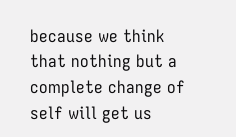because we think that nothing but a complete change of self will get us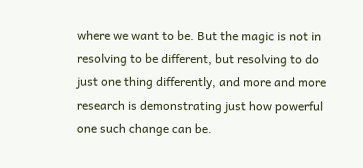where we want to be. But the magic is not in resolving to be different, but resolving to do just one thing differently, and more and more research is demonstrating just how powerful one such change can be.